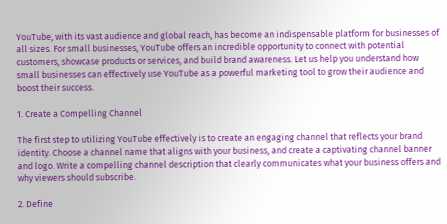YouTube, with its vast audience and global reach, has become an indispensable platform for businesses of all sizes. For small businesses, YouTube offers an incredible opportunity to connect with potential customers, showcase products or services, and build brand awareness. Let us help you understand how small businesses can effectively use YouTube as a powerful marketing tool to grow their audience and boost their success.

1. Create a Compelling Channel

The first step to utilizing YouTube effectively is to create an engaging channel that reflects your brand identity. Choose a channel name that aligns with your business, and create a captivating channel banner and logo. Write a compelling channel description that clearly communicates what your business offers and why viewers should subscribe.

2. Define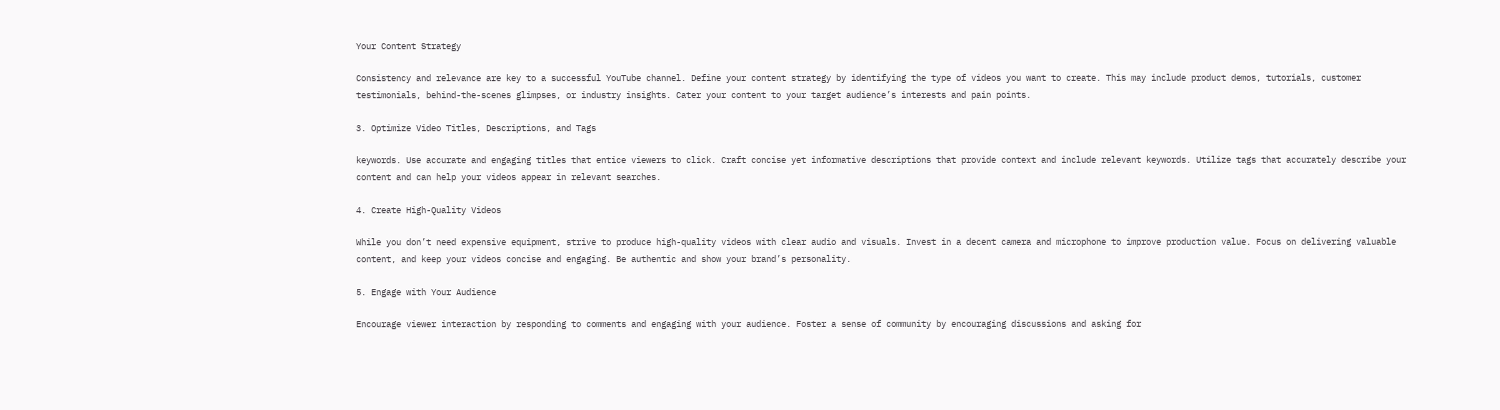Your Content Strategy

Consistency and relevance are key to a successful YouTube channel. Define your content strategy by identifying the type of videos you want to create. This may include product demos, tutorials, customer testimonials, behind-the-scenes glimpses, or industry insights. Cater your content to your target audience’s interests and pain points.

3. Optimize Video Titles, Descriptions, and Tags

keywords. Use accurate and engaging titles that entice viewers to click. Craft concise yet informative descriptions that provide context and include relevant keywords. Utilize tags that accurately describe your content and can help your videos appear in relevant searches.

4. Create High-Quality Videos

While you don’t need expensive equipment, strive to produce high-quality videos with clear audio and visuals. Invest in a decent camera and microphone to improve production value. Focus on delivering valuable content, and keep your videos concise and engaging. Be authentic and show your brand’s personality.

5. Engage with Your Audience

Encourage viewer interaction by responding to comments and engaging with your audience. Foster a sense of community by encouraging discussions and asking for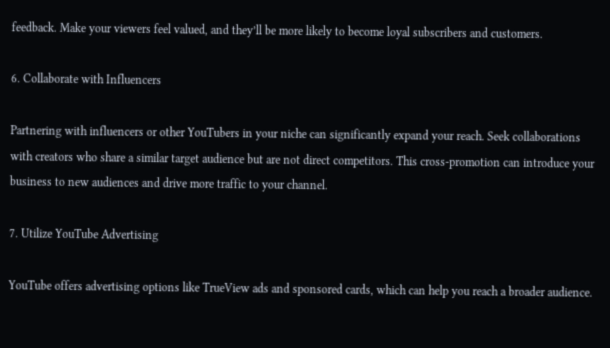feedback. Make your viewers feel valued, and they’ll be more likely to become loyal subscribers and customers.

6. Collaborate with Influencers

Partnering with influencers or other YouTubers in your niche can significantly expand your reach. Seek collaborations with creators who share a similar target audience but are not direct competitors. This cross-promotion can introduce your business to new audiences and drive more traffic to your channel.

7. Utilize YouTube Advertising

YouTube offers advertising options like TrueView ads and sponsored cards, which can help you reach a broader audience.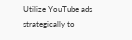Utilize YouTube ads strategically to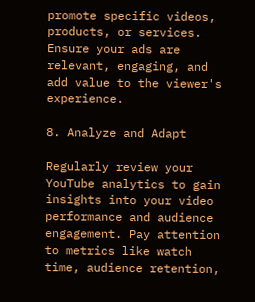promote specific videos, products, or services. Ensure your ads are relevant, engaging, and add value to the viewer's experience.

8. Analyze and Adapt

Regularly review your YouTube analytics to gain insights into your video performance and audience engagement. Pay attention to metrics like watch time, audience retention,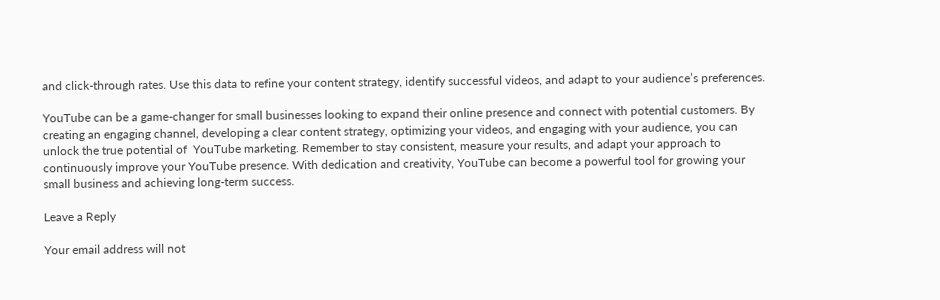and click-through rates. Use this data to refine your content strategy, identify successful videos, and adapt to your audience’s preferences.

YouTube can be a game-changer for small businesses looking to expand their online presence and connect with potential customers. By creating an engaging channel, developing a clear content strategy, optimizing your videos, and engaging with your audience, you can unlock the true potential of  YouTube marketing. Remember to stay consistent, measure your results, and adapt your approach to continuously improve your YouTube presence. With dedication and creativity, YouTube can become a powerful tool for growing your small business and achieving long-term success.

Leave a Reply

Your email address will not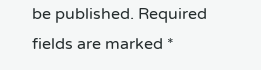be published. Required fields are marked *